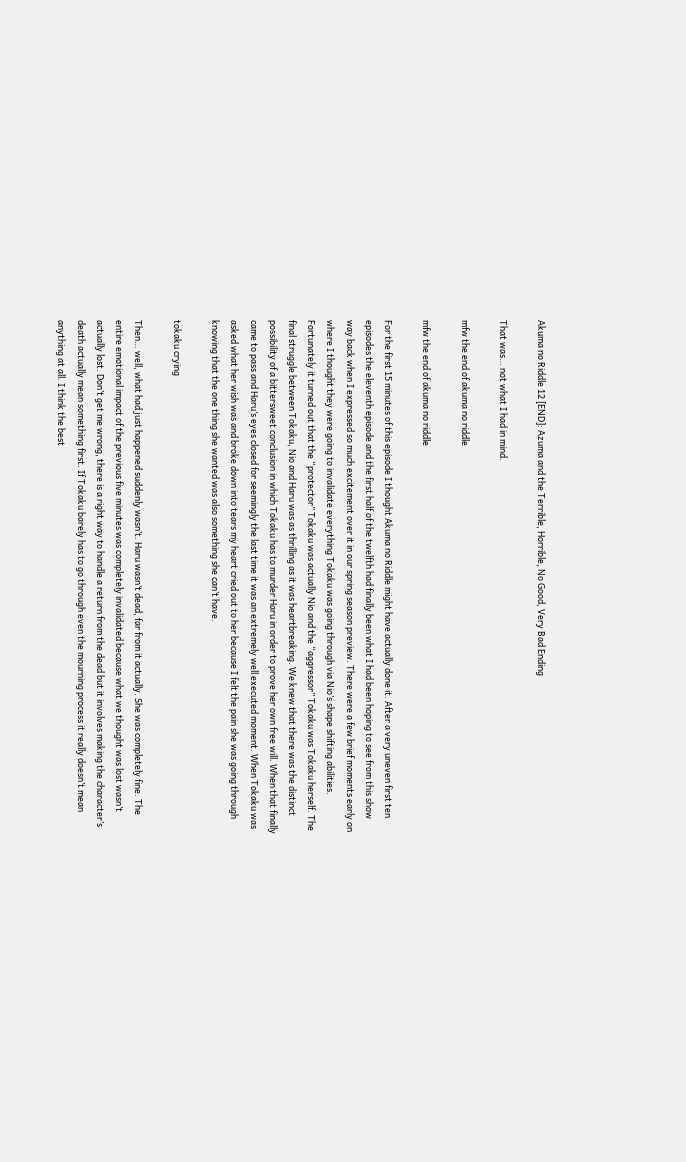Akuma no Riddle 12 [END]: Azuma and the Terrible, Horrible, No Good, Very Bad Ending

That was… not what I had in mind.

mfw the end of akuma no riddle

mfw the end of akuma no riddle

For the first 15 minutes of this episode I thought Akuma no Riddle might have actually done it. After a very uneven first ten episodes the eleventh episode and the first half of the twelfth had finally been what I had been hoping to see from this show way back when I expressed so much excitement over it in our spring season preview. There were a few brief moments early on where I thought they were going to invalidate everything Tokaku was going through via Nio’s shape shifting abilities. Fortunately it turned out that the “protector” Tokaku was actually Nio and the “aggressor” Tokaku was Tokaku herself. The final struggle between Tokaku, Nio and Haru was as thrilling as it was heartbreaking. We knew that there was the distinct possibility of a bittersweet conclusion in which Tokaku has to murder Haru in order to prove her own free will. When that finally came to pass and Haru’s eyes closed for seemingly the last time it was an extremely well executed moment. When Tokaku was asked what her wish was and broke down into tears my heart cried out to her because I felt the pain she was going through knowing that the one thing she wanted was also something she can’t have.

tokaku crying

Then… well, what had just happened suddenly wasn’t. Haru wasn’t dead, far from it actually. She was completely fine. The entire emotional impact of the previous five minutes was completely invalidated because what we thought was lost wasn’t actually lost. Don’t get me wrong, there is a right way to handle a return from the dead but it involves making the character’s death actually mean something first. If Tokaku barely has to go through even the mourning process it really doesn’t mean anything at all. I think the best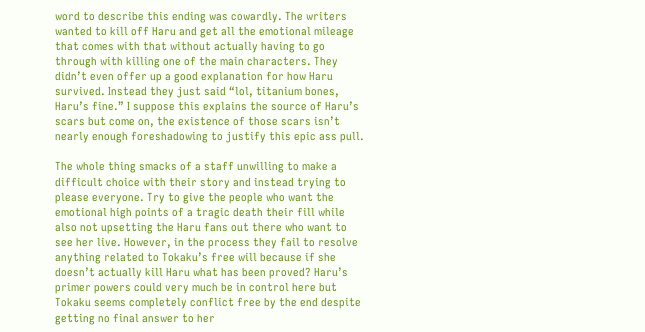word to describe this ending was cowardly. The writers wanted to kill off Haru and get all the emotional mileage that comes with that without actually having to go through with killing one of the main characters. They didn’t even offer up a good explanation for how Haru survived. Instead they just said “lol, titanium bones, Haru’s fine.” I suppose this explains the source of Haru’s scars but come on, the existence of those scars isn’t nearly enough foreshadowing to justify this epic ass pull.

The whole thing smacks of a staff unwilling to make a difficult choice with their story and instead trying to please everyone. Try to give the people who want the emotional high points of a tragic death their fill while also not upsetting the Haru fans out there who want to see her live. However, in the process they fail to resolve anything related to Tokaku’s free will because if she doesn’t actually kill Haru what has been proved? Haru’s primer powers could very much be in control here but Tokaku seems completely conflict free by the end despite getting no final answer to her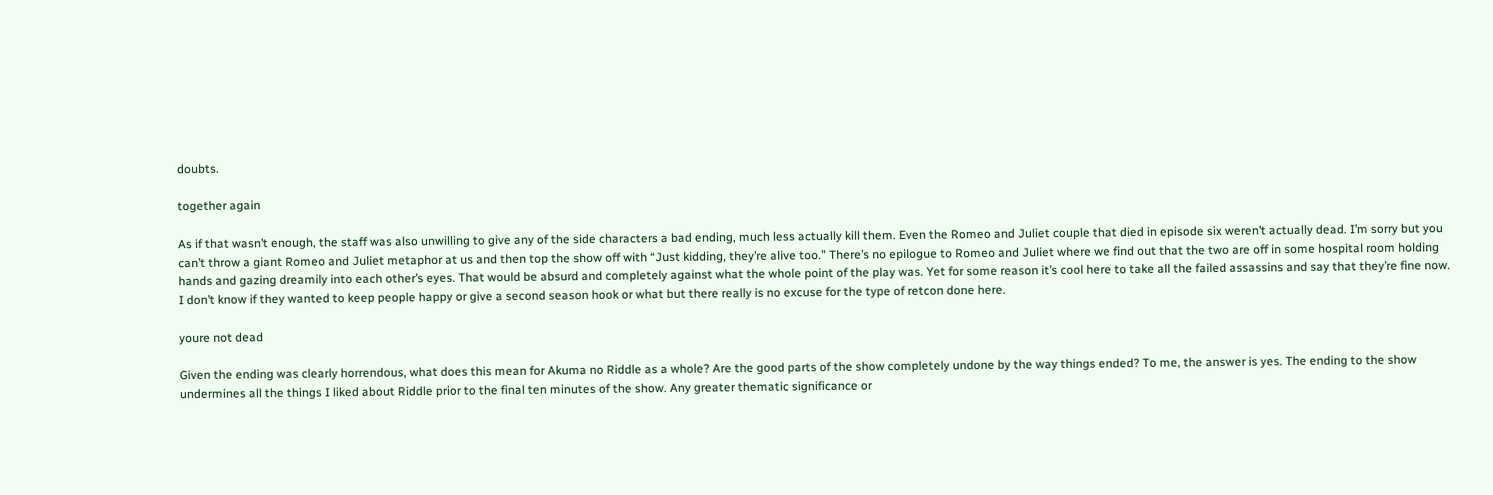doubts.

together again

As if that wasn’t enough, the staff was also unwilling to give any of the side characters a bad ending, much less actually kill them. Even the Romeo and Juliet couple that died in episode six weren’t actually dead. I’m sorry but you can’t throw a giant Romeo and Juliet metaphor at us and then top the show off with “Just kidding, they’re alive too.” There’s no epilogue to Romeo and Juliet where we find out that the two are off in some hospital room holding hands and gazing dreamily into each other’s eyes. That would be absurd and completely against what the whole point of the play was. Yet for some reason it’s cool here to take all the failed assassins and say that they’re fine now. I don’t know if they wanted to keep people happy or give a second season hook or what but there really is no excuse for the type of retcon done here.

youre not dead

Given the ending was clearly horrendous, what does this mean for Akuma no Riddle as a whole? Are the good parts of the show completely undone by the way things ended? To me, the answer is yes. The ending to the show undermines all the things I liked about Riddle prior to the final ten minutes of the show. Any greater thematic significance or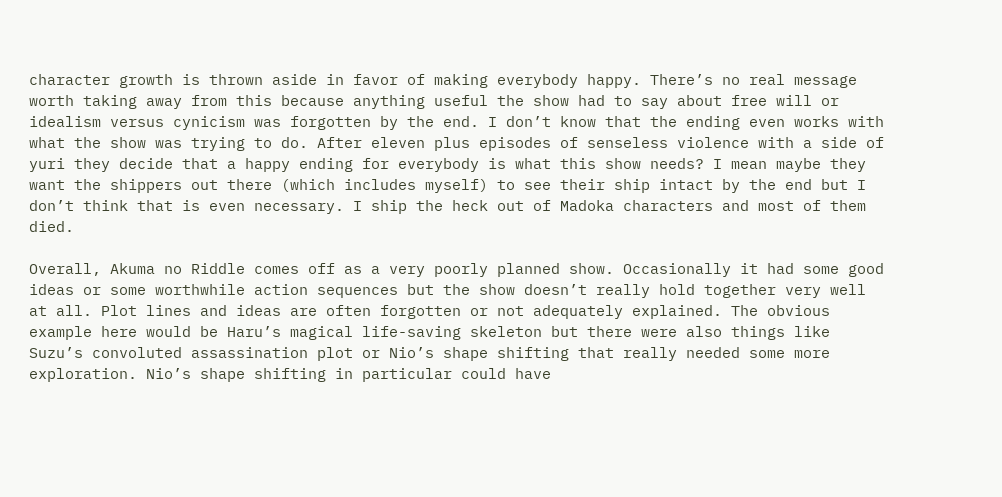character growth is thrown aside in favor of making everybody happy. There’s no real message worth taking away from this because anything useful the show had to say about free will or idealism versus cynicism was forgotten by the end. I don’t know that the ending even works with what the show was trying to do. After eleven plus episodes of senseless violence with a side of yuri they decide that a happy ending for everybody is what this show needs? I mean maybe they want the shippers out there (which includes myself) to see their ship intact by the end but I don’t think that is even necessary. I ship the heck out of Madoka characters and most of them died.

Overall, Akuma no Riddle comes off as a very poorly planned show. Occasionally it had some good ideas or some worthwhile action sequences but the show doesn’t really hold together very well at all. Plot lines and ideas are often forgotten or not adequately explained. The obvious example here would be Haru’s magical life-saving skeleton but there were also things like Suzu’s convoluted assassination plot or Nio’s shape shifting that really needed some more exploration. Nio’s shape shifting in particular could have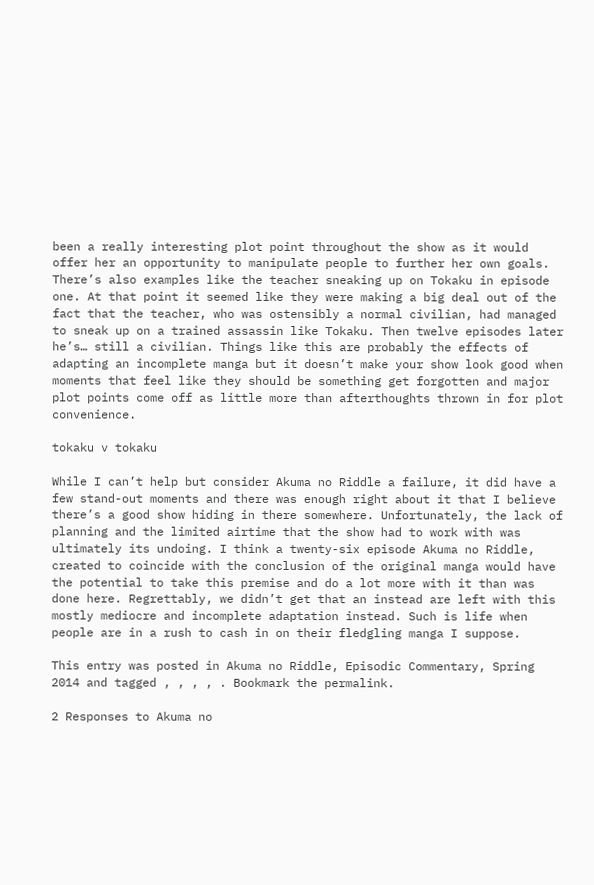been a really interesting plot point throughout the show as it would offer her an opportunity to manipulate people to further her own goals. There’s also examples like the teacher sneaking up on Tokaku in episode one. At that point it seemed like they were making a big deal out of the fact that the teacher, who was ostensibly a normal civilian, had managed to sneak up on a trained assassin like Tokaku. Then twelve episodes later he’s… still a civilian. Things like this are probably the effects of adapting an incomplete manga but it doesn’t make your show look good when moments that feel like they should be something get forgotten and major plot points come off as little more than afterthoughts thrown in for plot convenience.

tokaku v tokaku

While I can’t help but consider Akuma no Riddle a failure, it did have a few stand-out moments and there was enough right about it that I believe there’s a good show hiding in there somewhere. Unfortunately, the lack of planning and the limited airtime that the show had to work with was ultimately its undoing. I think a twenty-six episode Akuma no Riddle, created to coincide with the conclusion of the original manga would have the potential to take this premise and do a lot more with it than was done here. Regrettably, we didn’t get that an instead are left with this mostly mediocre and incomplete adaptation instead. Such is life when people are in a rush to cash in on their fledgling manga I suppose.

This entry was posted in Akuma no Riddle, Episodic Commentary, Spring 2014 and tagged , , , , . Bookmark the permalink.

2 Responses to Akuma no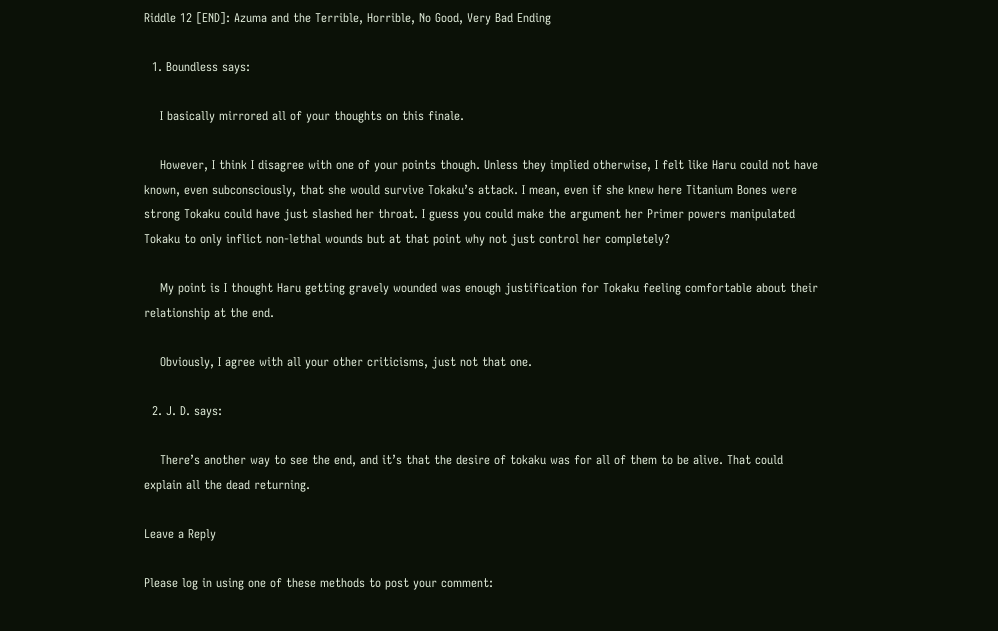Riddle 12 [END]: Azuma and the Terrible, Horrible, No Good, Very Bad Ending

  1. Boundless says:

    I basically mirrored all of your thoughts on this finale.

    However, I think I disagree with one of your points though. Unless they implied otherwise, I felt like Haru could not have known, even subconsciously, that she would survive Tokaku’s attack. I mean, even if she knew here Titanium Bones were strong Tokaku could have just slashed her throat. I guess you could make the argument her Primer powers manipulated Tokaku to only inflict non-lethal wounds but at that point why not just control her completely?

    My point is I thought Haru getting gravely wounded was enough justification for Tokaku feeling comfortable about their relationship at the end.

    Obviously, I agree with all your other criticisms, just not that one.

  2. J. D. says:

    There’s another way to see the end, and it’s that the desire of tokaku was for all of them to be alive. That could explain all the dead returning.

Leave a Reply

Please log in using one of these methods to post your comment: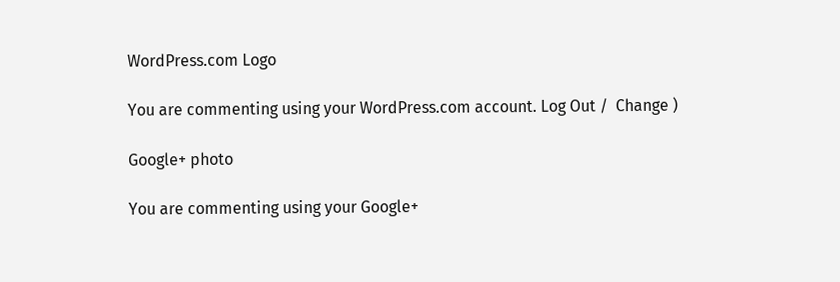WordPress.com Logo

You are commenting using your WordPress.com account. Log Out /  Change )

Google+ photo

You are commenting using your Google+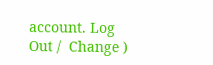account. Log Out /  Change )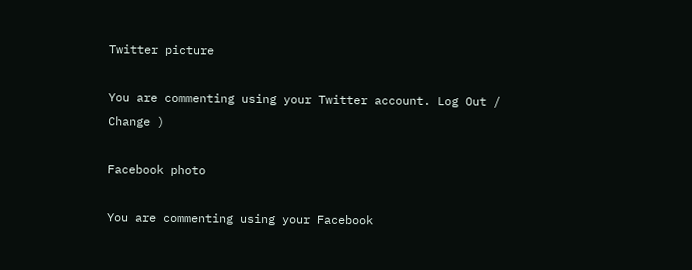Twitter picture

You are commenting using your Twitter account. Log Out /  Change )

Facebook photo

You are commenting using your Facebook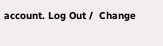account. Log Out /  Change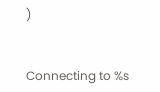)


Connecting to %s